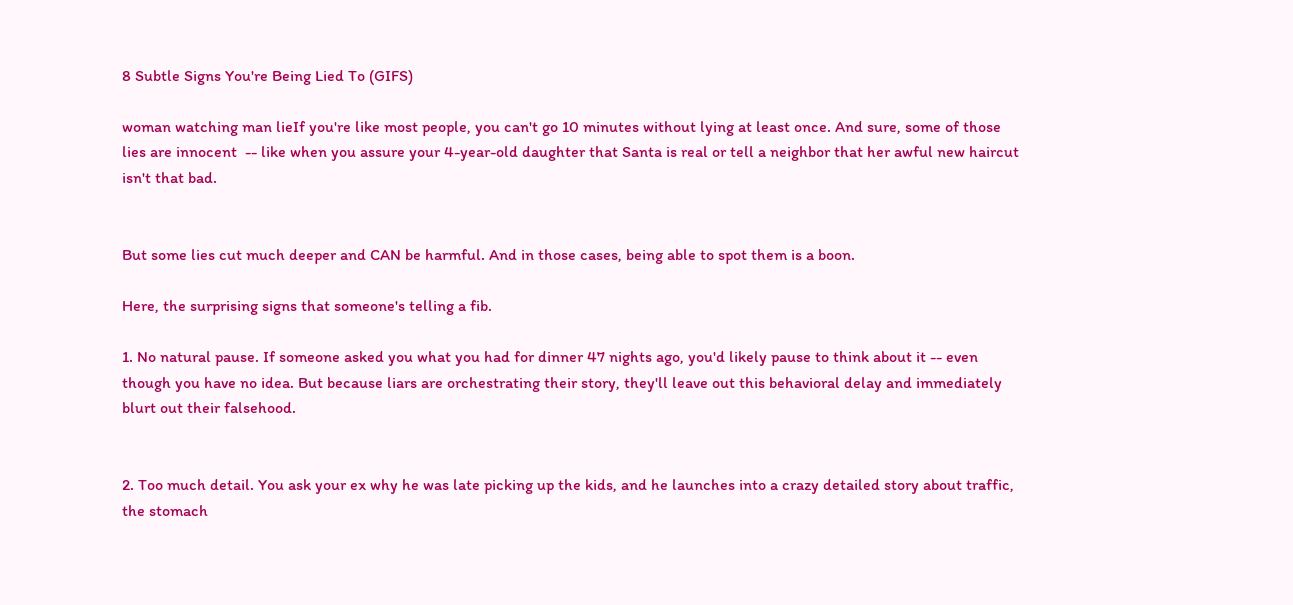8 Subtle Signs You're Being Lied To (GIFS)

woman watching man lieIf you're like most people, you can't go 10 minutes without lying at least once. And sure, some of those lies are innocent  -- like when you assure your 4-year-old daughter that Santa is real or tell a neighbor that her awful new haircut isn't that bad.


But some lies cut much deeper and CAN be harmful. And in those cases, being able to spot them is a boon.

Here, the surprising signs that someone's telling a fib.

1. No natural pause. If someone asked you what you had for dinner 47 nights ago, you'd likely pause to think about it -- even though you have no idea. But because liars are orchestrating their story, they'll leave out this behavioral delay and immediately blurt out their falsehood.


2. Too much detail. You ask your ex why he was late picking up the kids, and he launches into a crazy detailed story about traffic, the stomach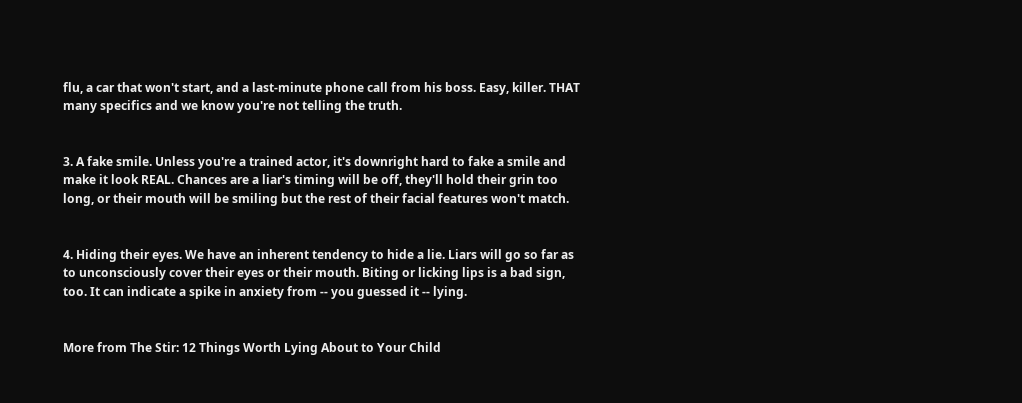flu, a car that won't start, and a last-minute phone call from his boss. Easy, killer. THAT many specifics and we know you're not telling the truth.


3. A fake smile. Unless you're a trained actor, it's downright hard to fake a smile and make it look REAL. Chances are a liar's timing will be off, they'll hold their grin too long, or their mouth will be smiling but the rest of their facial features won't match.


4. Hiding their eyes. We have an inherent tendency to hide a lie. Liars will go so far as to unconsciously cover their eyes or their mouth. Biting or licking lips is a bad sign, too. It can indicate a spike in anxiety from -- you guessed it -- lying.


More from The Stir: 12 Things Worth Lying About to Your Child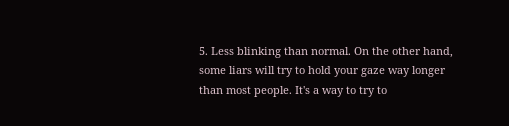5. Less blinking than normal. On the other hand, some liars will try to hold your gaze way longer than most people. It's a way to try to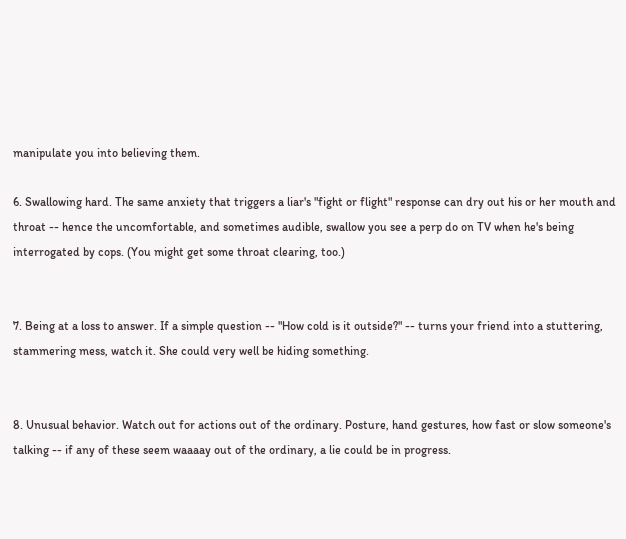manipulate you into believing them.

6. Swallowing hard. The same anxiety that triggers a liar's "fight or flight" response can dry out his or her mouth and throat -- hence the uncomfortable, and sometimes audible, swallow you see a perp do on TV when he's being interrogated by cops. (You might get some throat clearing, too.)


7. Being at a loss to answer. If a simple question -- "How cold is it outside?" -- turns your friend into a stuttering, stammering mess, watch it. She could very well be hiding something.


8. Unusual behavior. Watch out for actions out of the ordinary. Posture, hand gestures, how fast or slow someone's talking -- if any of these seem waaaay out of the ordinary, a lie could be in progress.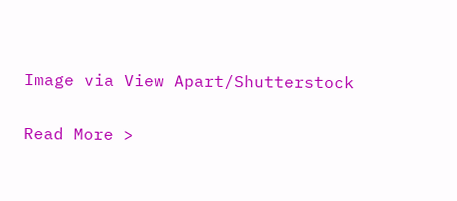Image via View Apart/Shutterstock

Read More >